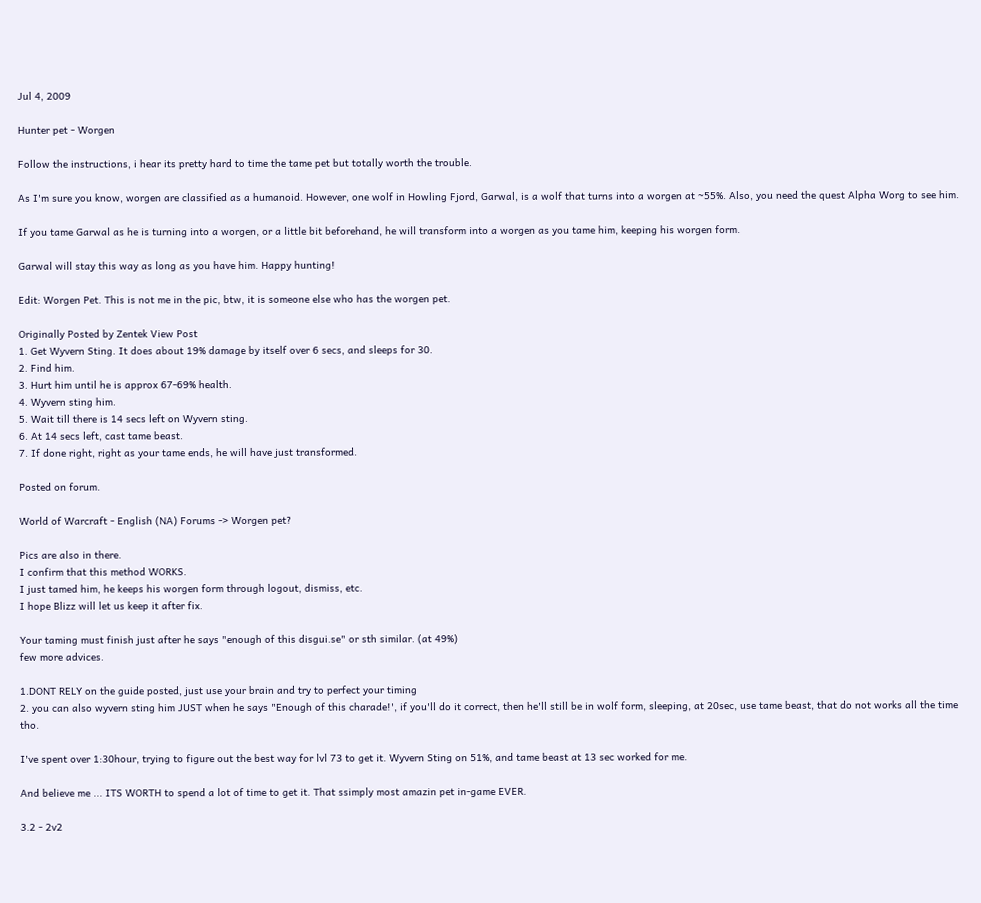Jul 4, 2009

Hunter pet - Worgen

Follow the instructions, i hear its pretty hard to time the tame pet but totally worth the trouble.

As I'm sure you know, worgen are classified as a humanoid. However, one wolf in Howling Fjord, Garwal, is a wolf that turns into a worgen at ~55%. Also, you need the quest Alpha Worg to see him.

If you tame Garwal as he is turning into a worgen, or a little bit beforehand, he will transform into a worgen as you tame him, keeping his worgen form.

Garwal will stay this way as long as you have him. Happy hunting!

Edit: Worgen Pet. This is not me in the pic, btw, it is someone else who has the worgen pet.

Originally Posted by Zentek View Post
1. Get Wyvern Sting. It does about 19% damage by itself over 6 secs, and sleeps for 30.
2. Find him.
3. Hurt him until he is approx 67-69% health.
4. Wyvern sting him.
5. Wait till there is 14 secs left on Wyvern sting.
6. At 14 secs left, cast tame beast.
7. If done right, right as your tame ends, he will have just transformed.

Posted on forum.

World of Warcraft - English (NA) Forums -> Worgen pet?

Pics are also in there.
I confirm that this method WORKS.
I just tamed him, he keeps his worgen form through logout, dismiss, etc.
I hope Blizz will let us keep it after fix.

Your taming must finish just after he says "enough of this disgui.se" or sth similar. (at 49%)
few more advices.

1.DONT RELY on the guide posted, just use your brain and try to perfect your timing
2. you can also wyvern sting him JUST when he says "Enough of this charade!', if you'll do it correct, then he'll still be in wolf form, sleeping, at 20sec, use tame beast, that do not works all the time tho.

I've spent over 1:30hour, trying to figure out the best way for lvl 73 to get it. Wyvern Sting on 51%, and tame beast at 13 sec worked for me.

And believe me ... ITS WORTH to spend a lot of time to get it. That ssimply most amazin pet in-game EVER.

3.2 - 2v2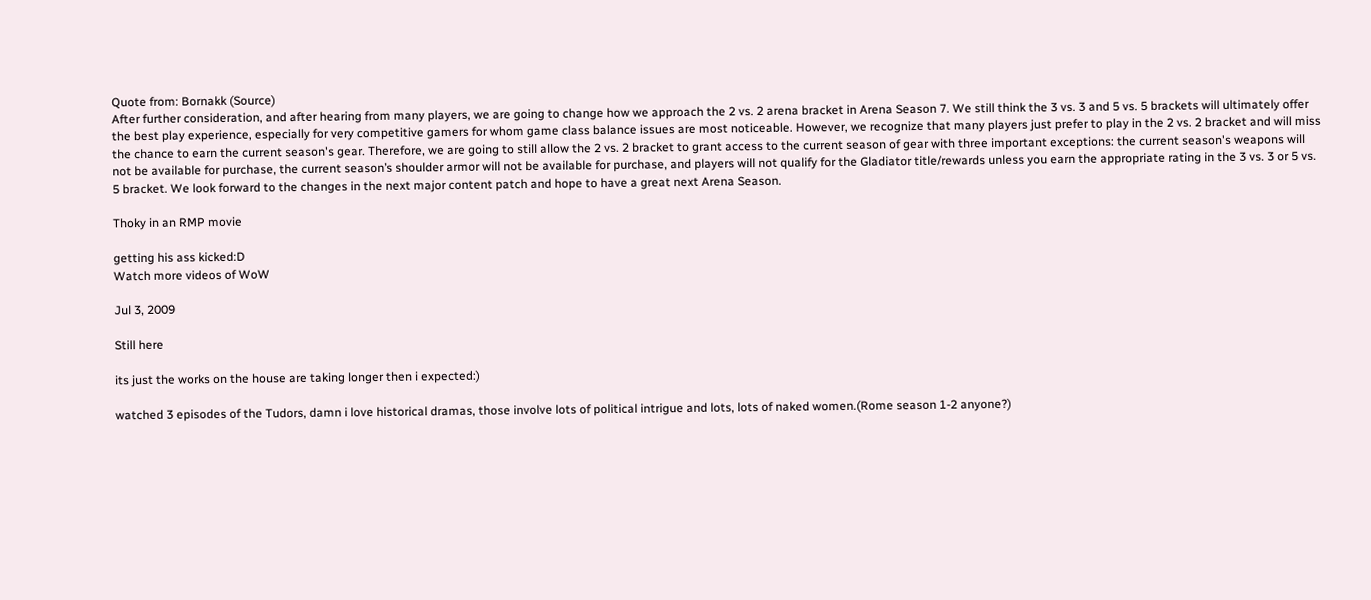Quote from: Bornakk (Source)
After further consideration, and after hearing from many players, we are going to change how we approach the 2 vs. 2 arena bracket in Arena Season 7. We still think the 3 vs. 3 and 5 vs. 5 brackets will ultimately offer the best play experience, especially for very competitive gamers for whom game class balance issues are most noticeable. However, we recognize that many players just prefer to play in the 2 vs. 2 bracket and will miss the chance to earn the current season's gear. Therefore, we are going to still allow the 2 vs. 2 bracket to grant access to the current season of gear with three important exceptions: the current season's weapons will not be available for purchase, the current season’s shoulder armor will not be available for purchase, and players will not qualify for the Gladiator title/rewards unless you earn the appropriate rating in the 3 vs. 3 or 5 vs. 5 bracket. We look forward to the changes in the next major content patch and hope to have a great next Arena Season.

Thoky in an RMP movie

getting his ass kicked:D
Watch more videos of WoW

Jul 3, 2009

Still here

its just the works on the house are taking longer then i expected:)

watched 3 episodes of the Tudors, damn i love historical dramas, those involve lots of political intrigue and lots, lots of naked women.(Rome season 1-2 anyone?)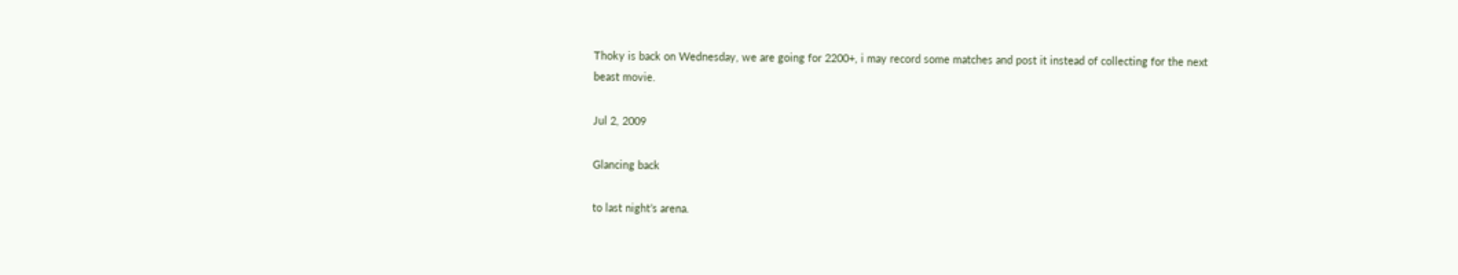Thoky is back on Wednesday, we are going for 2200+, i may record some matches and post it instead of collecting for the next beast movie.

Jul 2, 2009

Glancing back

to last night’s arena.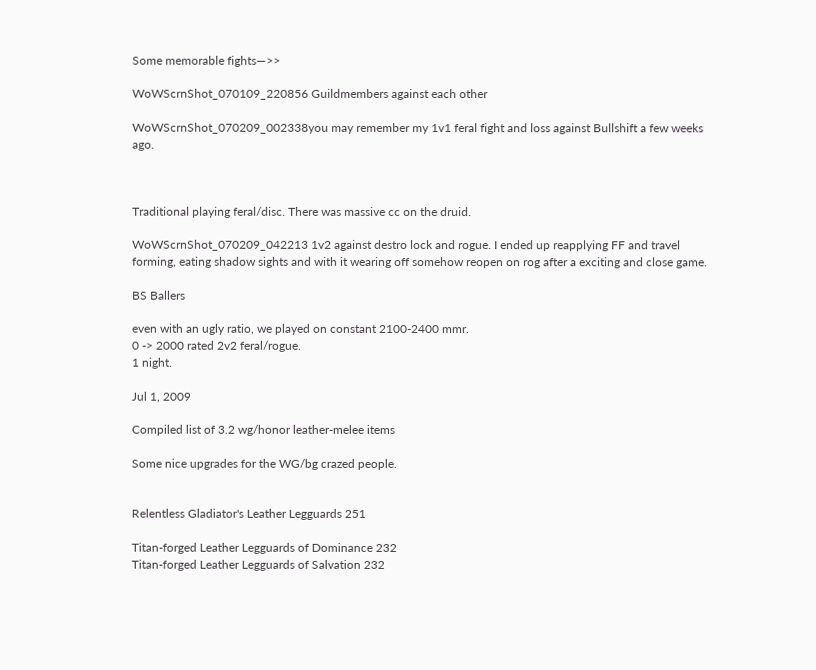Some memorable fights—>>

WoWScrnShot_070109_220856 Guildmembers against each other

WoWScrnShot_070209_002338you may remember my 1v1 feral fight and loss against Bullshift a few weeks ago.



Traditional playing feral/disc. There was massive cc on the druid.

WoWScrnShot_070209_042213 1v2 against destro lock and rogue. I ended up reapplying FF and travel forming, eating shadow sights and with it wearing off somehow reopen on rog after a exciting and close game.

BS Ballers

even with an ugly ratio, we played on constant 2100-2400 mmr.
0 -> 2000 rated 2v2 feral/rogue.
1 night.

Jul 1, 2009

Compiled list of 3.2 wg/honor leather-melee items

Some nice upgrades for the WG/bg crazed people.


Relentless Gladiator's Leather Legguards 251

Titan-forged Leather Legguards of Dominance 232
Titan-forged Leather Legguards of Salvation 232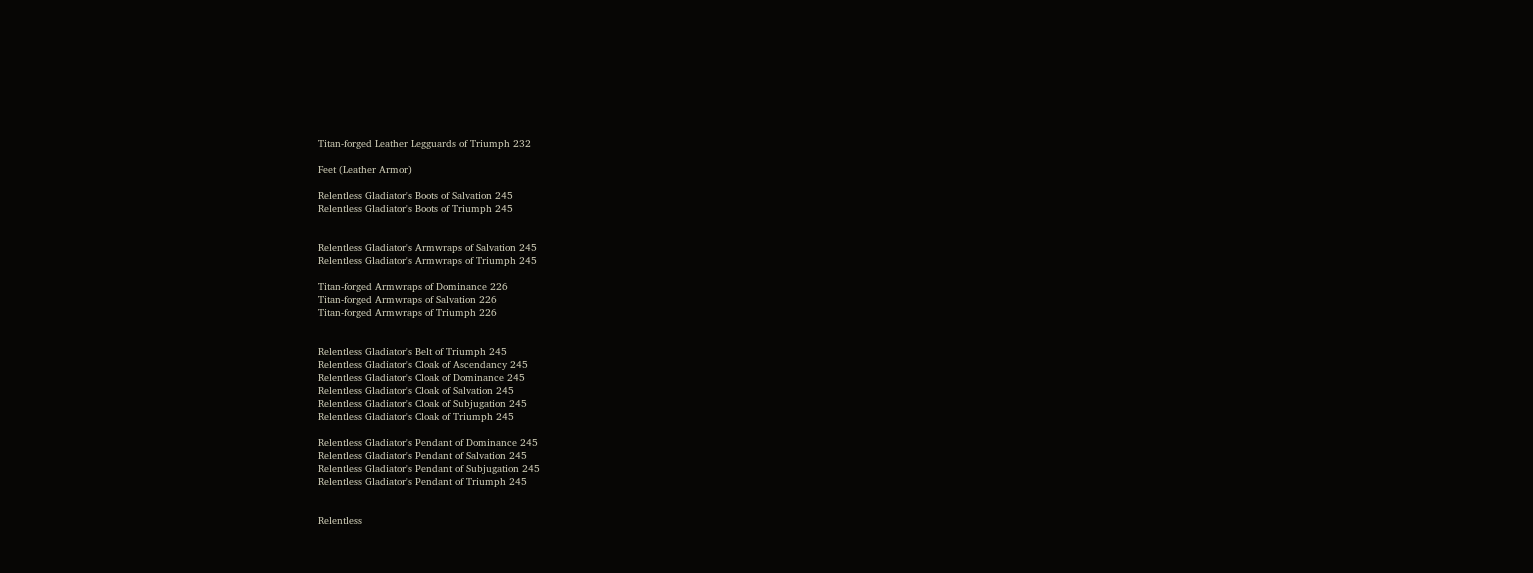Titan-forged Leather Legguards of Triumph 232

Feet (Leather Armor)

Relentless Gladiator's Boots of Salvation 245
Relentless Gladiator's Boots of Triumph 245


Relentless Gladiator's Armwraps of Salvation 245
Relentless Gladiator's Armwraps of Triumph 245

Titan-forged Armwraps of Dominance 226
Titan-forged Armwraps of Salvation 226
Titan-forged Armwraps of Triumph 226


Relentless Gladiator's Belt of Triumph 245
Relentless Gladiator's Cloak of Ascendancy 245
Relentless Gladiator's Cloak of Dominance 245
Relentless Gladiator's Cloak of Salvation 245
Relentless Gladiator's Cloak of Subjugation 245
Relentless Gladiator's Cloak of Triumph 245

Relentless Gladiator's Pendant of Dominance 245
Relentless Gladiator's Pendant of Salvation 245
Relentless Gladiator's Pendant of Subjugation 245
Relentless Gladiator's Pendant of Triumph 245


Relentless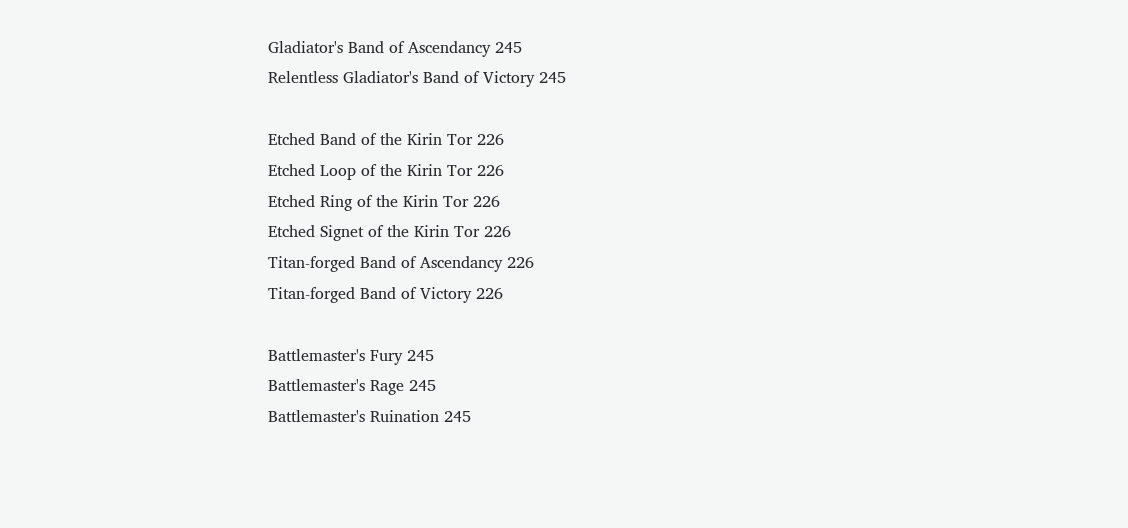Gladiator's Band of Ascendancy 245
Relentless Gladiator's Band of Victory 245

Etched Band of the Kirin Tor 226
Etched Loop of the Kirin Tor 226
Etched Ring of the Kirin Tor 226
Etched Signet of the Kirin Tor 226
Titan-forged Band of Ascendancy 226
Titan-forged Band of Victory 226

Battlemaster's Fury 245
Battlemaster's Rage 245
Battlemaster's Ruination 245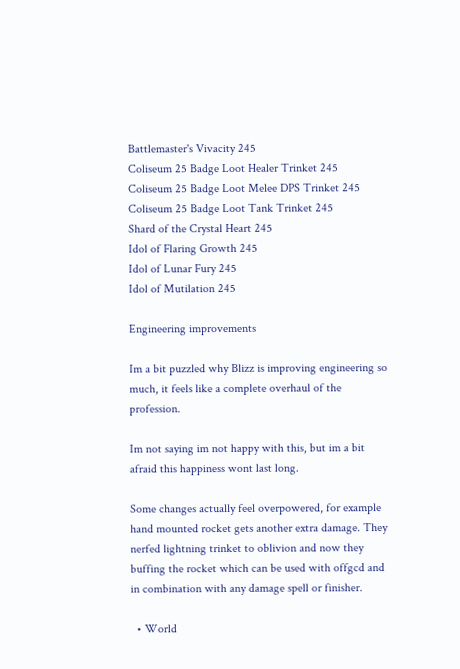Battlemaster's Vivacity 245
Coliseum 25 Badge Loot Healer Trinket 245
Coliseum 25 Badge Loot Melee DPS Trinket 245
Coliseum 25 Badge Loot Tank Trinket 245
Shard of the Crystal Heart 245
Idol of Flaring Growth 245
Idol of Lunar Fury 245
Idol of Mutilation 245

Engineering improvements

Im a bit puzzled why Blizz is improving engineering so much, it feels like a complete overhaul of the profession.

Im not saying im not happy with this, but im a bit afraid this happiness wont last long.

Some changes actually feel overpowered, for example hand mounted rocket gets another extra damage. They nerfed lightning trinket to oblivion and now they buffing the rocket which can be used with offgcd and in combination with any damage spell or finisher.

  • World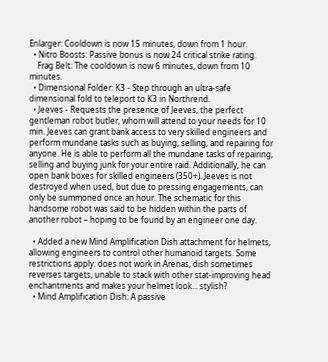Enlarger: Cooldown is now 15 minutes, down from 1 hour.
  • Nitro Boosts: Passive bonus is now 24 critical strike rating.
    Frag Belt: The cooldown is now 6 minutes, down from 10 minutes.
  • Dimensional Folder: K3 - Step through an ultra-safe dimensional fold to teleport to K3 in Northrend.
  • Jeeves - Requests the presence of Jeeves, the perfect gentleman robot butler, whom will attend to your needs for 10 min. Jeeves can grant bank access to very skilled engineers and perform mundane tasks such as buying, selling, and repairing for anyone. He is able to perform all the mundane tasks of repairing, selling and buying junk for your entire raid. Additionally, he can open bank boxes for skilled engineers (350+). Jeeves is not destroyed when used, but due to pressing engagements, can only be summoned once an hour. The schematic for this handsome robot was said to be hidden within the parts of another robot – hoping to be found by an engineer one day.

  • Added a new Mind Amplification Dish attachment for helmets, allowing engineers to control other humanoid targets. Some restrictions apply: does not work in Arenas, dish sometimes reverses targets, unable to stack with other stat-improving head enchantments and makes your helmet look... stylish?
  • Mind Amplification Dish: A passive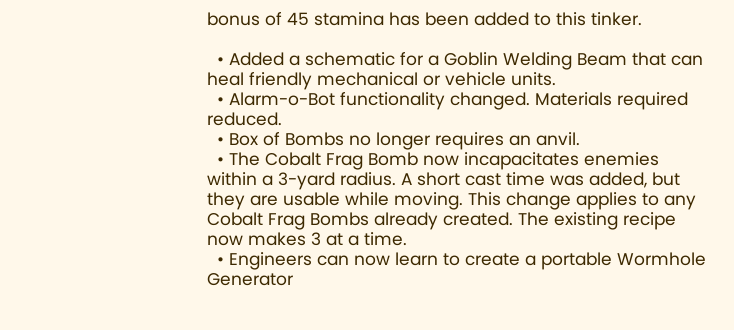bonus of 45 stamina has been added to this tinker.

  • Added a schematic for a Goblin Welding Beam that can heal friendly mechanical or vehicle units.
  • Alarm-o-Bot functionality changed. Materials required reduced.
  • Box of Bombs no longer requires an anvil.
  • The Cobalt Frag Bomb now incapacitates enemies within a 3-yard radius. A short cast time was added, but they are usable while moving. This change applies to any Cobalt Frag Bombs already created. The existing recipe now makes 3 at a time.
  • Engineers can now learn to create a portable Wormhole Generator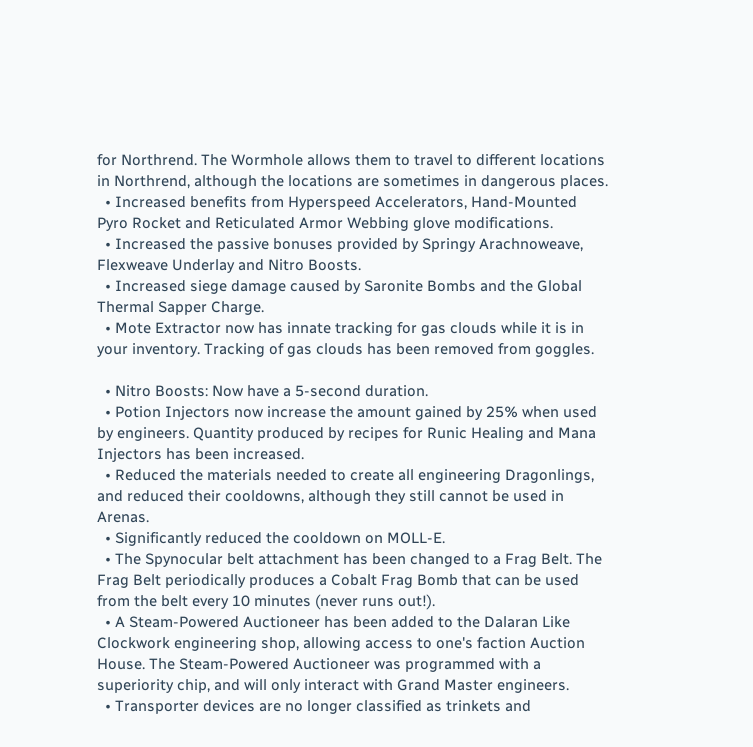for Northrend. The Wormhole allows them to travel to different locations in Northrend, although the locations are sometimes in dangerous places.
  • Increased benefits from Hyperspeed Accelerators, Hand-Mounted Pyro Rocket and Reticulated Armor Webbing glove modifications.
  • Increased the passive bonuses provided by Springy Arachnoweave, Flexweave Underlay and Nitro Boosts.
  • Increased siege damage caused by Saronite Bombs and the Global Thermal Sapper Charge.
  • Mote Extractor now has innate tracking for gas clouds while it is in your inventory. Tracking of gas clouds has been removed from goggles.

  • Nitro Boosts: Now have a 5-second duration.
  • Potion Injectors now increase the amount gained by 25% when used by engineers. Quantity produced by recipes for Runic Healing and Mana Injectors has been increased.
  • Reduced the materials needed to create all engineering Dragonlings, and reduced their cooldowns, although they still cannot be used in Arenas.
  • Significantly reduced the cooldown on MOLL-E.
  • The Spynocular belt attachment has been changed to a Frag Belt. The Frag Belt periodically produces a Cobalt Frag Bomb that can be used from the belt every 10 minutes (never runs out!).
  • A Steam-Powered Auctioneer has been added to the Dalaran Like Clockwork engineering shop, allowing access to one's faction Auction House. The Steam-Powered Auctioneer was programmed with a superiority chip, and will only interact with Grand Master engineers.
  • Transporter devices are no longer classified as trinkets and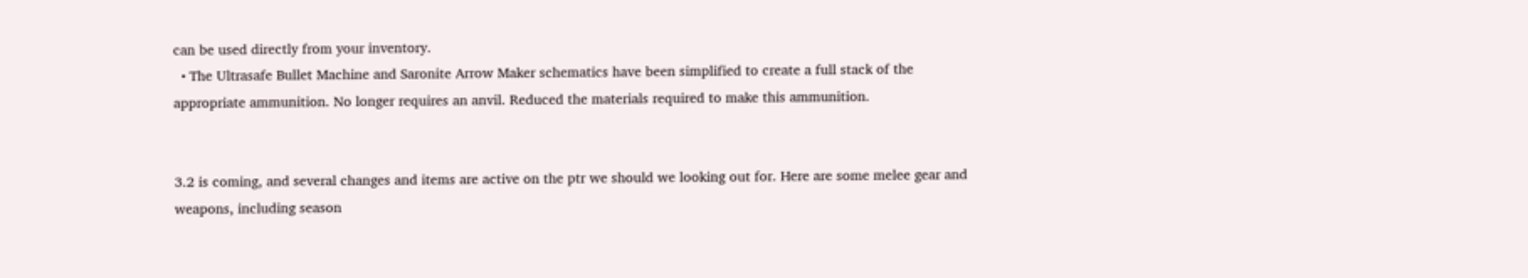can be used directly from your inventory.
  • The Ultrasafe Bullet Machine and Saronite Arrow Maker schematics have been simplified to create a full stack of the appropriate ammunition. No longer requires an anvil. Reduced the materials required to make this ammunition.


3.2 is coming, and several changes and items are active on the ptr we should we looking out for. Here are some melee gear and weapons, including season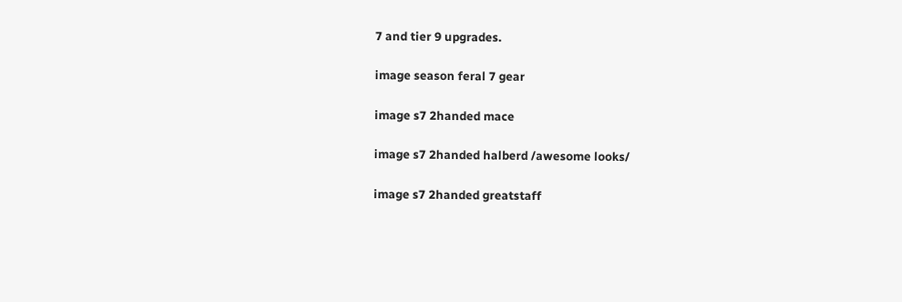7 and tier 9 upgrades.

image season feral 7 gear

image s7 2handed mace

image s7 2handed halberd /awesome looks/

image s7 2handed greatstaff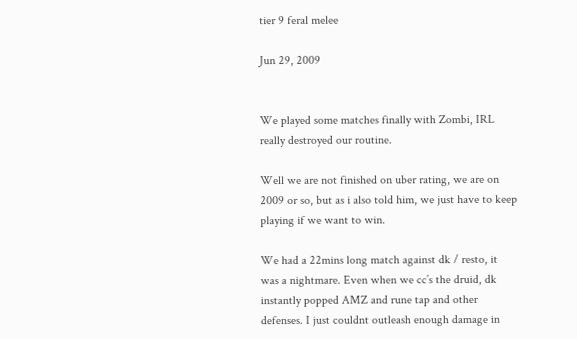tier 9 feral melee

Jun 29, 2009


We played some matches finally with Zombi, IRL really destroyed our routine.

Well we are not finished on uber rating, we are on 2009 or so, but as i also told him, we just have to keep playing if we want to win.

We had a 22mins long match against dk / resto, it was a nightmare. Even when we cc’s the druid, dk instantly popped AMZ and rune tap and other defenses. I just couldnt outleash enough damage in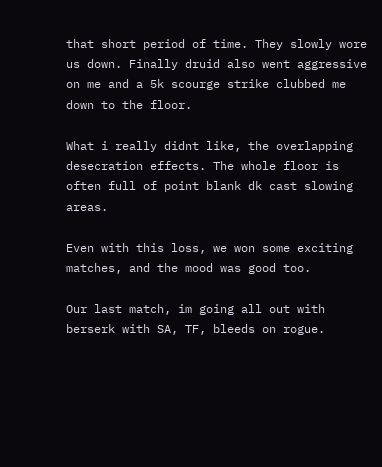that short period of time. They slowly wore us down. Finally druid also went aggressive on me and a 5k scourge strike clubbed me down to the floor.

What i really didnt like, the overlapping desecration effects. The whole floor is often full of point blank dk cast slowing areas.

Even with this loss, we won some exciting matches, and the mood was good too.

Our last match, im going all out with berserk with SA, TF, bleeds on rogue.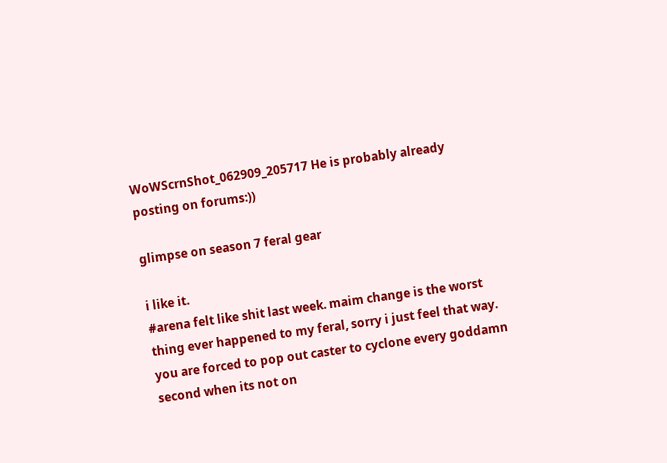WoWScrnShot_062909_205717 He is probably already posting on forums:))

glimpse on season 7 feral gear

i like it.
#arena felt like shit last week. maim change is the worst thing ever happened to my feral, sorry i just feel that way. you are forced to pop out caster to cyclone every goddamn second when its not on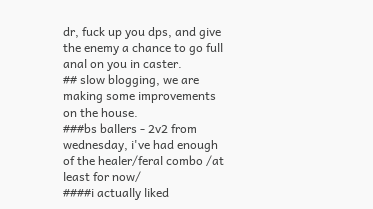dr, fuck up you dps, and give the enemy a chance to go full anal on you in caster.
## slow blogging, we are making some improvements on the house.
###bs ballers - 2v2 from wednesday, i've had enough of the healer/feral combo /at least for now/
####i actually liked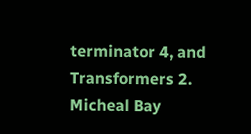terminator 4, and Transformers 2. Micheal Bay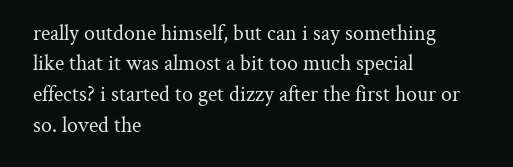really outdone himself, but can i say something like that it was almost a bit too much special effects? i started to get dizzy after the first hour or so. loved the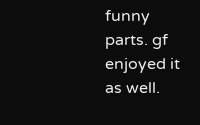funny parts. gf enjoyed it as well.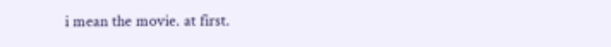i mean the movie. at first.